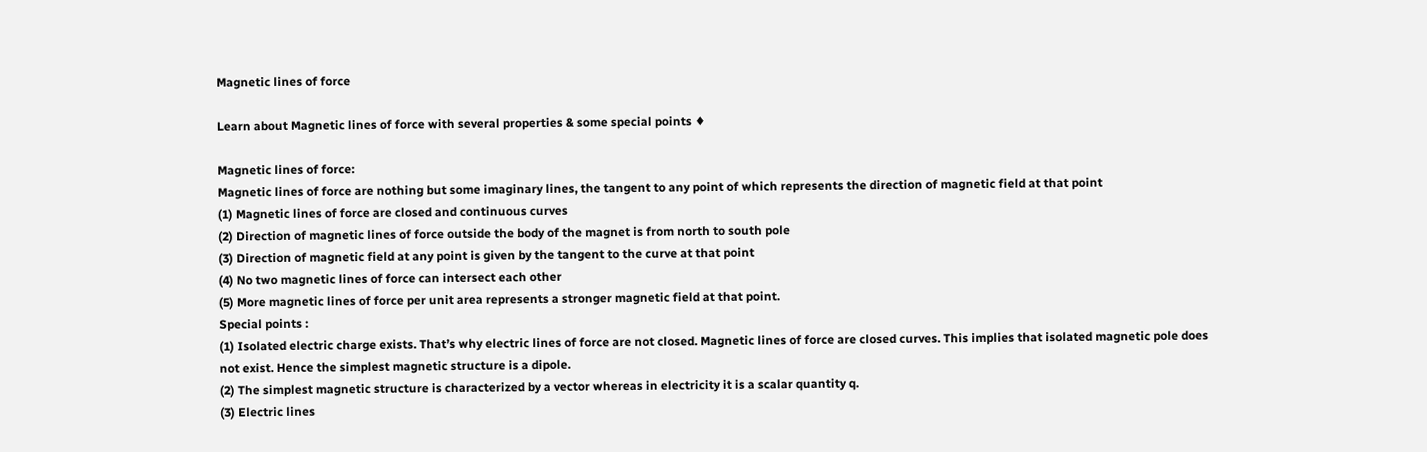Magnetic lines of force

Learn about Magnetic lines of force with several properties & some special points ♦

Magnetic lines of force:
Magnetic lines of force are nothing but some imaginary lines, the tangent to any point of which represents the direction of magnetic field at that point
(1) Magnetic lines of force are closed and continuous curves
(2) Direction of magnetic lines of force outside the body of the magnet is from north to south pole
(3) Direction of magnetic field at any point is given by the tangent to the curve at that point
(4) No two magnetic lines of force can intersect each other
(5) More magnetic lines of force per unit area represents a stronger magnetic field at that point.
Special points :
(1) Isolated electric charge exists. That’s why electric lines of force are not closed. Magnetic lines of force are closed curves. This implies that isolated magnetic pole does not exist. Hence the simplest magnetic structure is a dipole.
(2) The simplest magnetic structure is characterized by a vector whereas in electricity it is a scalar quantity q.
(3) Electric lines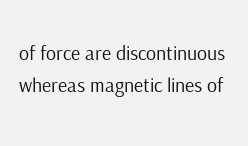of force are discontinuous whereas magnetic lines of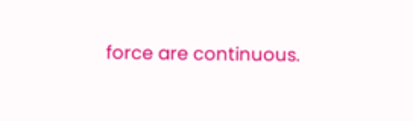force are continuous.